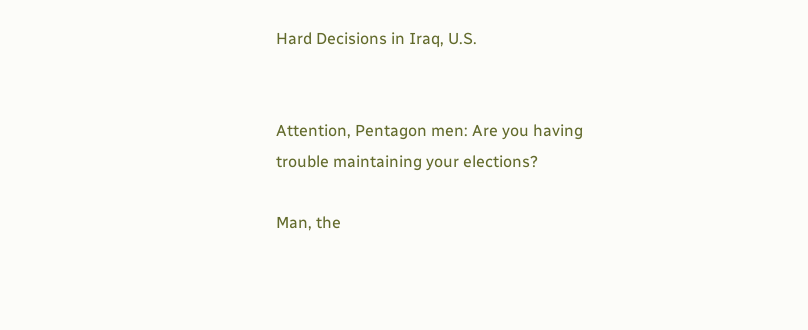Hard Decisions in Iraq, U.S.


Attention, Pentagon men: Are you having trouble maintaining your elections?

Man, the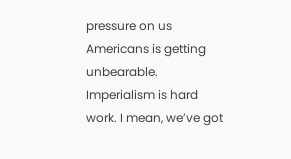pressure on us Americans is getting unbearable. Imperialism is hard work. I mean, we’ve got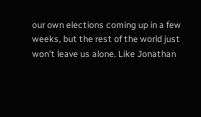our own elections coming up in a few weeks, but the rest of the world just won’t leave us alone. Like Jonathan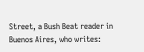Street, a Bush Beat reader in Buenos Aires, who writes: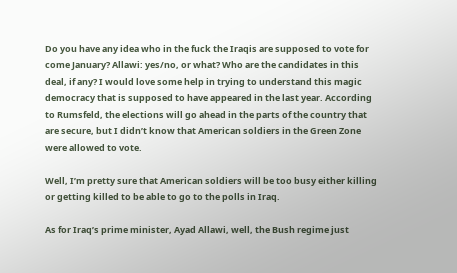Do you have any idea who in the fuck the Iraqis are supposed to vote for come January? Allawi: yes/no, or what? Who are the candidates in this deal, if any? I would love some help in trying to understand this magic democracy that is supposed to have appeared in the last year. According to Rumsfeld, the elections will go ahead in the parts of the country that are secure, but I didn’t know that American soldiers in the Green Zone were allowed to vote.

Well, I’m pretty sure that American soldiers will be too busy either killing or getting killed to be able to go to the polls in Iraq.

As for Iraq’s prime minister, Ayad Allawi, well, the Bush regime just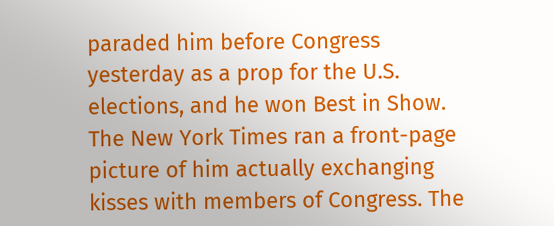paraded him before Congress yesterday as a prop for the U.S. elections, and he won Best in Show. The New York Times ran a front-page picture of him actually exchanging kisses with members of Congress. The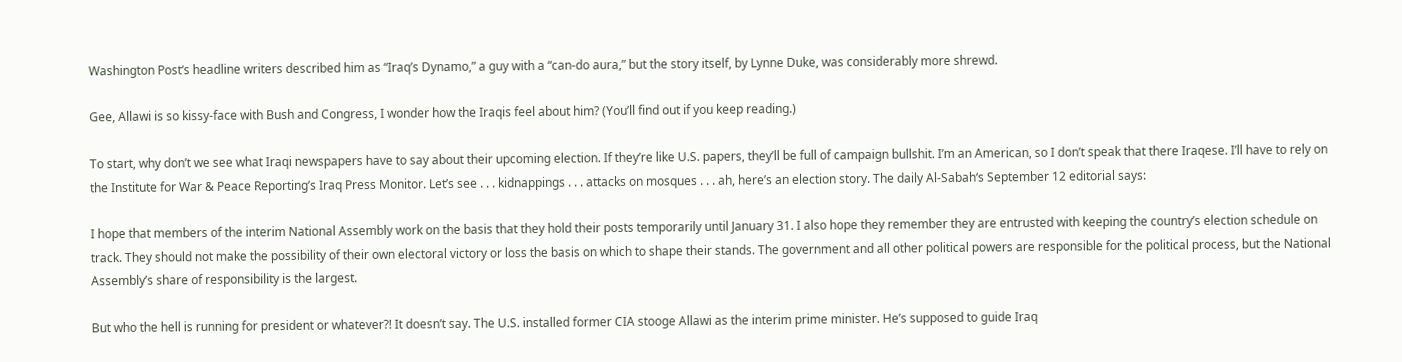Washington Post‘s headline writers described him as “Iraq’s Dynamo,” a guy with a “can-do aura,” but the story itself, by Lynne Duke, was considerably more shrewd.

Gee, Allawi is so kissy-face with Bush and Congress, I wonder how the Iraqis feel about him? (You’ll find out if you keep reading.)

To start, why don’t we see what Iraqi newspapers have to say about their upcoming election. If they’re like U.S. papers, they’ll be full of campaign bullshit. I’m an American, so I don’t speak that there Iraqese. I’ll have to rely on the Institute for War & Peace Reporting’s Iraq Press Monitor. Let’s see . . . kidnappings . . . attacks on mosques . . . ah, here’s an election story. The daily Al-Sabah‘s September 12 editorial says:

I hope that members of the interim National Assembly work on the basis that they hold their posts temporarily until January 31. I also hope they remember they are entrusted with keeping the country’s election schedule on track. They should not make the possibility of their own electoral victory or loss the basis on which to shape their stands. The government and all other political powers are responsible for the political process, but the National Assembly’s share of responsibility is the largest.

But who the hell is running for president or whatever?! It doesn’t say. The U.S. installed former CIA stooge Allawi as the interim prime minister. He’s supposed to guide Iraq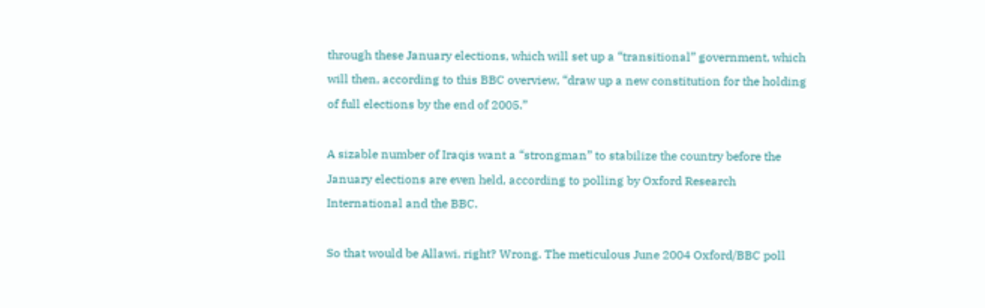through these January elections, which will set up a “transitional” government, which will then, according to this BBC overview, “draw up a new constitution for the holding of full elections by the end of 2005.”

A sizable number of Iraqis want a “strongman” to stabilize the country before the January elections are even held, according to polling by Oxford Research International and the BBC.

So that would be Allawi, right? Wrong. The meticulous June 2004 Oxford/BBC poll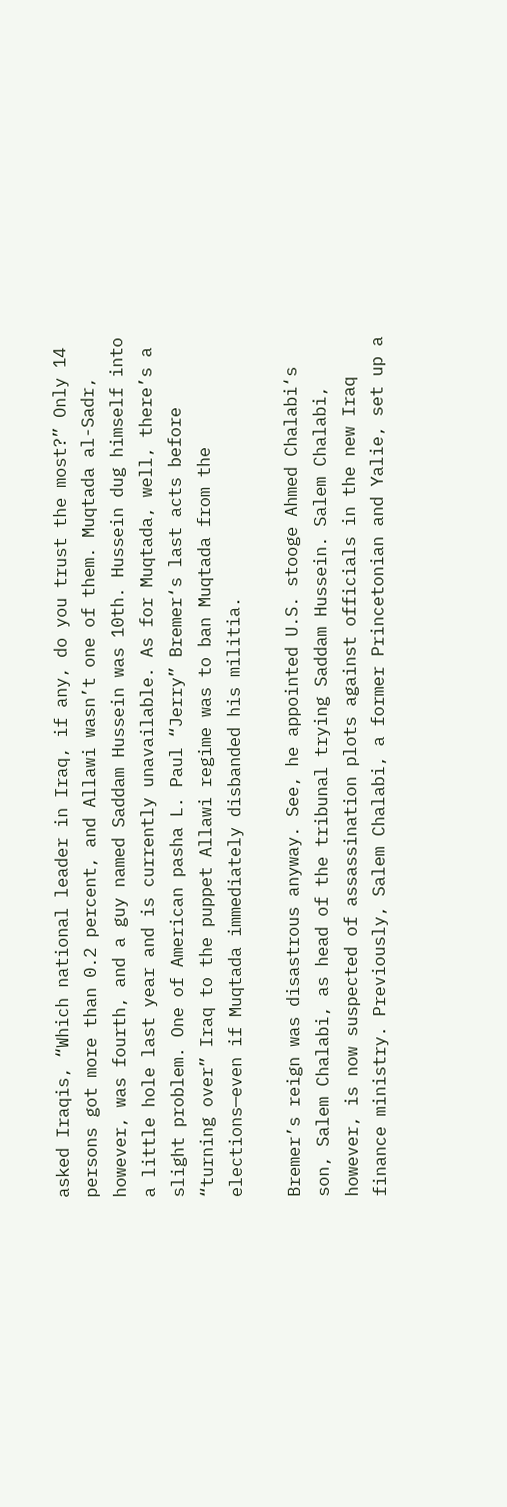asked Iraqis, “Which national leader in Iraq, if any, do you trust the most?” Only 14 persons got more than 0.2 percent, and Allawi wasn’t one of them. Muqtada al-Sadr, however, was fourth, and a guy named Saddam Hussein was 10th. Hussein dug himself into a little hole last year and is currently unavailable. As for Muqtada, well, there’s a slight problem. One of American pasha L. Paul “Jerry” Bremer‘s last acts before “turning over” Iraq to the puppet Allawi regime was to ban Muqtada from the elections—even if Muqtada immediately disbanded his militia.

Bremer’s reign was disastrous anyway. See, he appointed U.S. stooge Ahmed Chalabi‘s son, Salem Chalabi, as head of the tribunal trying Saddam Hussein. Salem Chalabi, however, is now suspected of assassination plots against officials in the new Iraq finance ministry. Previously, Salem Chalabi, a former Princetonian and Yalie, set up a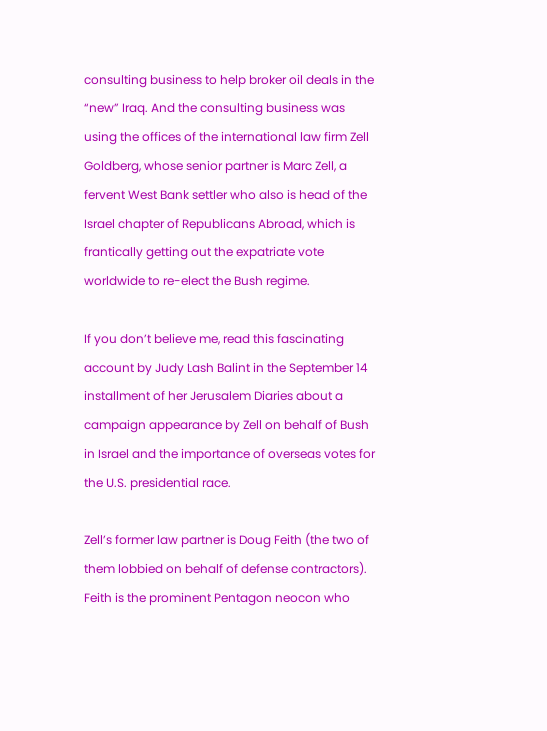consulting business to help broker oil deals in the “new” Iraq. And the consulting business was using the offices of the international law firm Zell Goldberg, whose senior partner is Marc Zell, a fervent West Bank settler who also is head of the Israel chapter of Republicans Abroad, which is frantically getting out the expatriate vote worldwide to re-elect the Bush regime.

If you don’t believe me, read this fascinating account by Judy Lash Balint in the September 14 installment of her Jerusalem Diaries about a campaign appearance by Zell on behalf of Bush in Israel and the importance of overseas votes for the U.S. presidential race.

Zell’s former law partner is Doug Feith (the two of them lobbied on behalf of defense contractors). Feith is the prominent Pentagon neocon who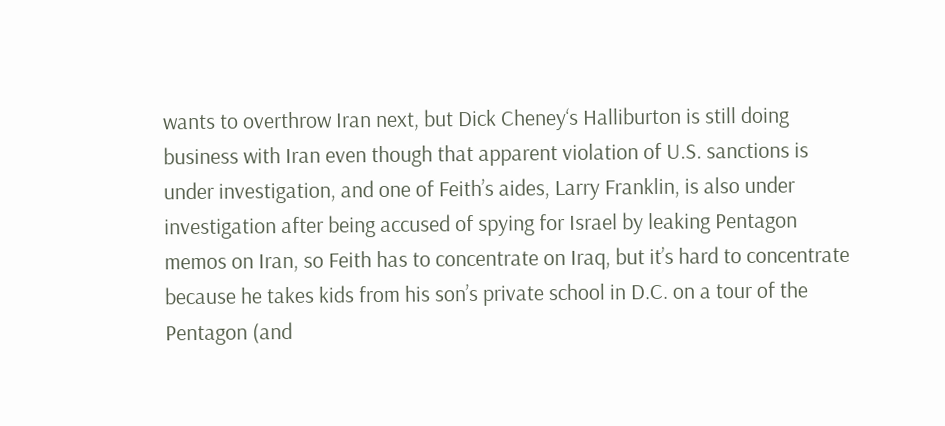wants to overthrow Iran next, but Dick Cheney‘s Halliburton is still doing business with Iran even though that apparent violation of U.S. sanctions is under investigation, and one of Feith’s aides, Larry Franklin, is also under investigation after being accused of spying for Israel by leaking Pentagon memos on Iran, so Feith has to concentrate on Iraq, but it’s hard to concentrate because he takes kids from his son’s private school in D.C. on a tour of the Pentagon (and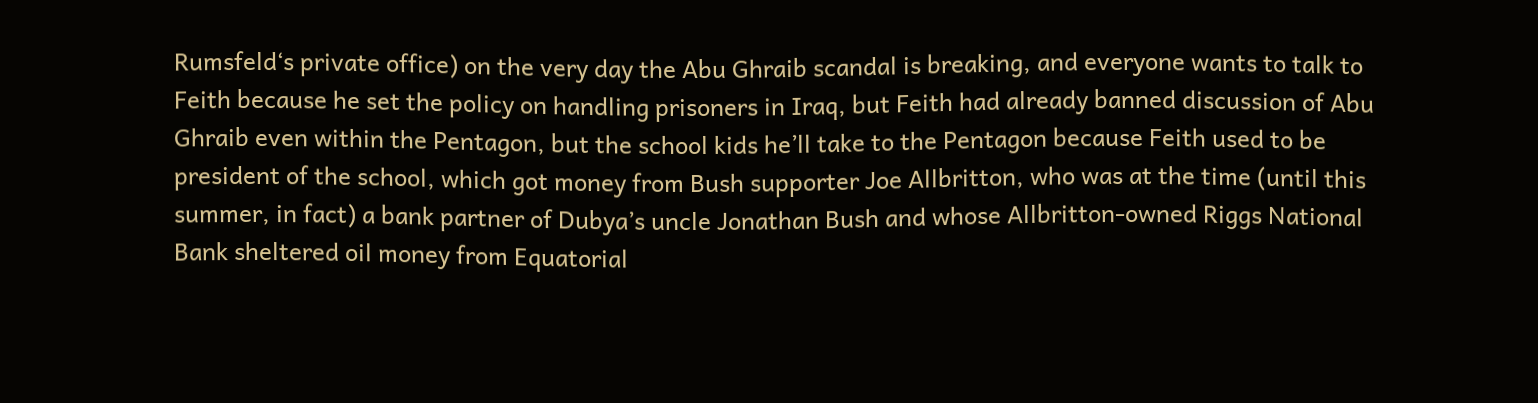Rumsfeld‘s private office) on the very day the Abu Ghraib scandal is breaking, and everyone wants to talk to Feith because he set the policy on handling prisoners in Iraq, but Feith had already banned discussion of Abu Ghraib even within the Pentagon, but the school kids he’ll take to the Pentagon because Feith used to be president of the school, which got money from Bush supporter Joe Allbritton, who was at the time (until this summer, in fact) a bank partner of Dubya’s uncle Jonathan Bush and whose Allbritton-owned Riggs National Bank sheltered oil money from Equatorial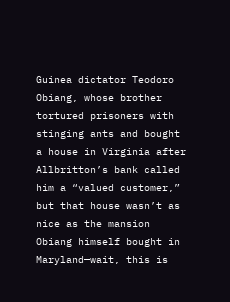Guinea dictator Teodoro Obiang, whose brother tortured prisoners with stinging ants and bought a house in Virginia after Allbritton’s bank called him a “valued customer,” but that house wasn’t as nice as the mansion Obiang himself bought in Maryland—wait, this is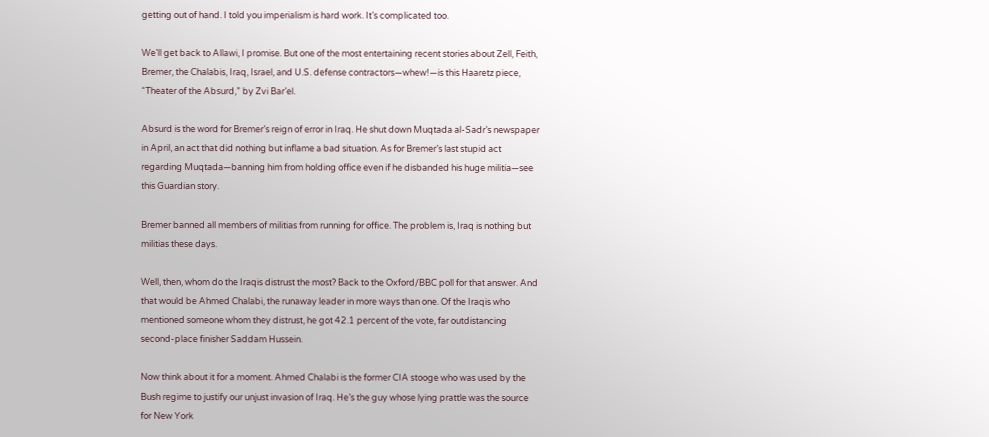getting out of hand. I told you imperialism is hard work. It’s complicated too.

We’ll get back to Allawi, I promise. But one of the most entertaining recent stories about Zell, Feith, Bremer, the Chalabis, Iraq, Israel, and U.S. defense contractors—whew!—is this Haaretz piece, “Theater of the Absurd,” by Zvi Bar’el.

Absurd is the word for Bremer’s reign of error in Iraq. He shut down Muqtada al-Sadr’s newspaper in April, an act that did nothing but inflame a bad situation. As for Bremer’s last stupid act regarding Muqtada—banning him from holding office even if he disbanded his huge militia—see this Guardian story.

Bremer banned all members of militias from running for office. The problem is, Iraq is nothing but militias these days.

Well, then, whom do the Iraqis distrust the most? Back to the Oxford/BBC poll for that answer. And that would be Ahmed Chalabi, the runaway leader in more ways than one. Of the Iraqis who mentioned someone whom they distrust, he got 42.1 percent of the vote, far outdistancing second-place finisher Saddam Hussein.

Now think about it for a moment. Ahmed Chalabi is the former CIA stooge who was used by the Bush regime to justify our unjust invasion of Iraq. He’s the guy whose lying prattle was the source for New York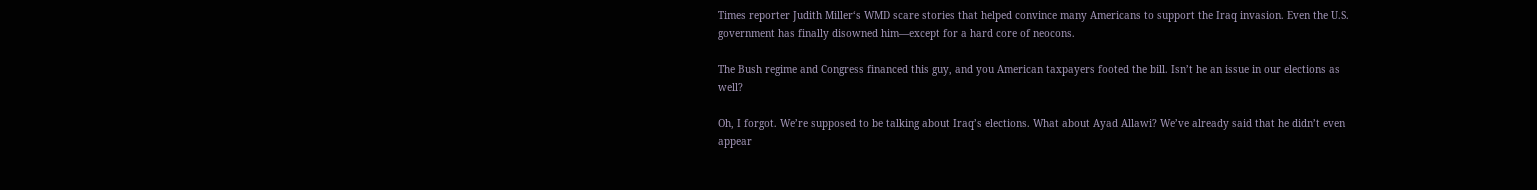Times reporter Judith Miller‘s WMD scare stories that helped convince many Americans to support the Iraq invasion. Even the U.S. government has finally disowned him—except for a hard core of neocons.

The Bush regime and Congress financed this guy, and you American taxpayers footed the bill. Isn’t he an issue in our elections as well?

Oh, I forgot. We’re supposed to be talking about Iraq’s elections. What about Ayad Allawi? We’ve already said that he didn’t even appear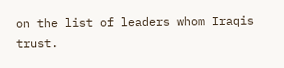on the list of leaders whom Iraqis trust.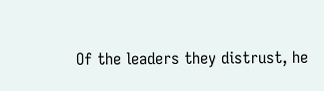Of the leaders they distrust, he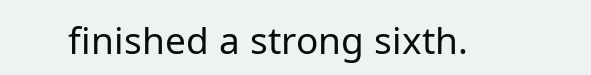finished a strong sixth.